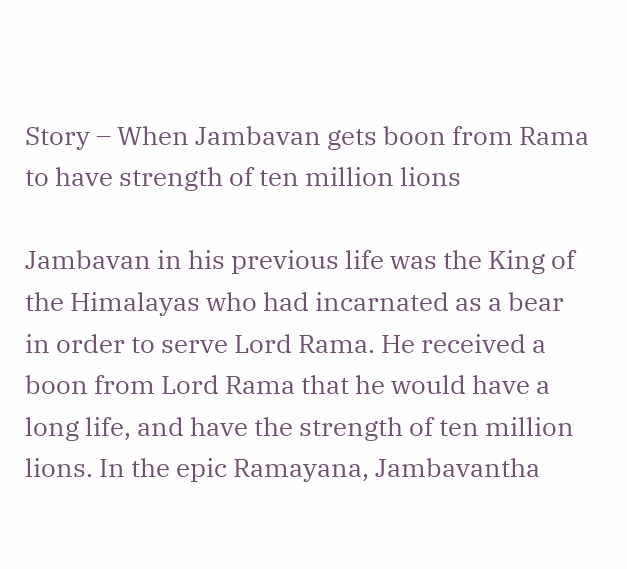Story – When Jambavan gets boon from Rama to have strength of ten million lions

Jambavan in his previous life was the King of the Himalayas who had incarnated as a bear in order to serve Lord Rama. He received a boon from Lord Rama that he would have a long life, and have the strength of ten million lions. In the epic Ramayana, Jambavantha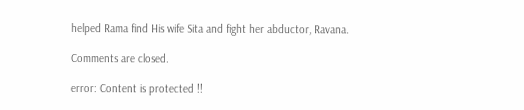helped Rama find His wife Sita and fight her abductor, Ravana.

Comments are closed.

error: Content is protected !!